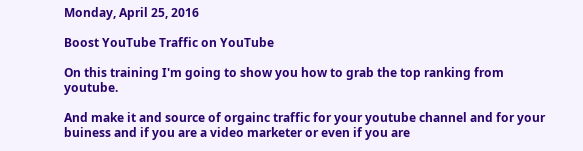Monday, April 25, 2016

Boost YouTube Traffic on YouTube

On this training I'm going to show you how to grab the top ranking from youtube.

And make it and source of orgainc traffic for your youtube channel and for your buiness and if you are a video marketer or even if you are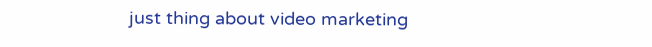just thing about video marketing